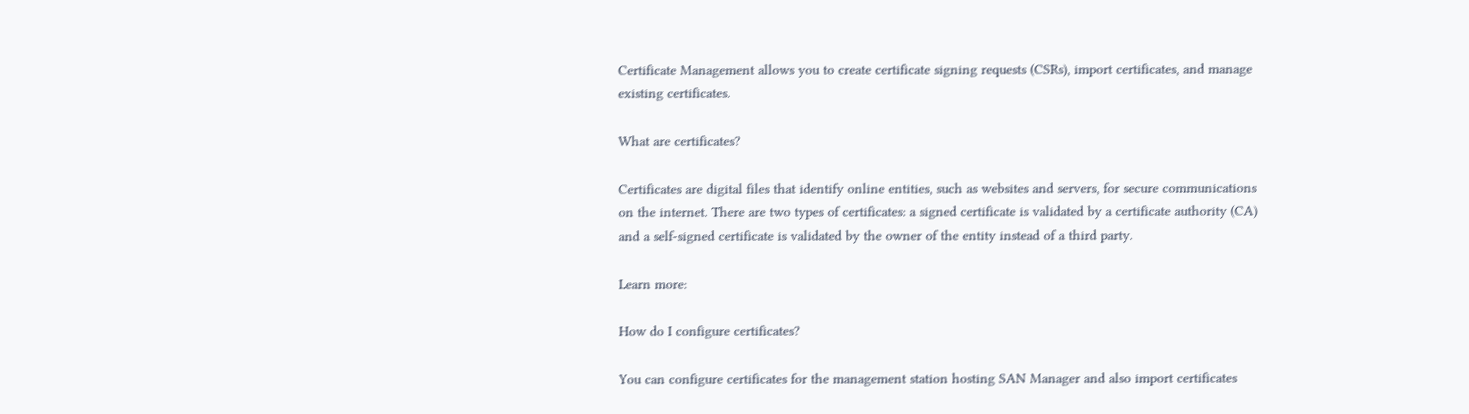Certificate Management allows you to create certificate signing requests (CSRs), import certificates, and manage existing certificates.

What are certificates?

Certificates are digital files that identify online entities, such as websites and servers, for secure communications on the internet. There are two types of certificates: a signed certificate is validated by a certificate authority (CA) and a self-signed certificate is validated by the owner of the entity instead of a third party.

Learn more:

How do I configure certificates?

You can configure certificates for the management station hosting SAN Manager and also import certificates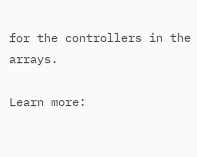for the controllers in the arrays.

Learn more: